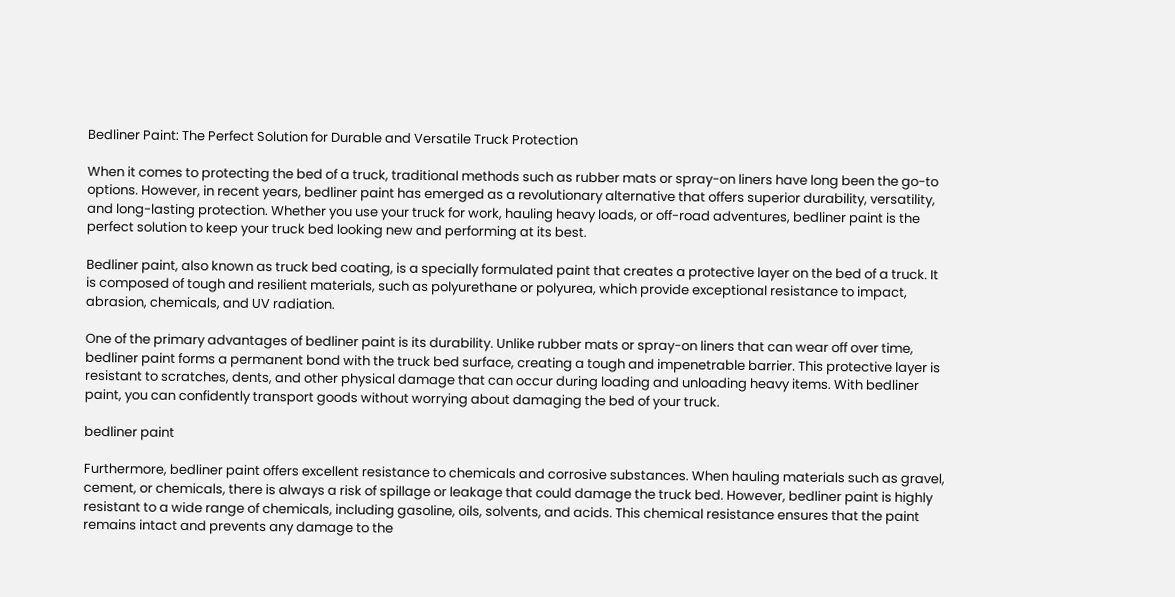Bedliner Paint: The Perfect Solution for Durable and Versatile Truck Protection

When it comes to protecting the bed of a truck, traditional methods such as rubber mats or spray-on liners have long been the go-to options. However, in recent years, bedliner paint has emerged as a revolutionary alternative that offers superior durability, versatility, and long-lasting protection. Whether you use your truck for work, hauling heavy loads, or off-road adventures, bedliner paint is the perfect solution to keep your truck bed looking new and performing at its best.

Bedliner paint, also known as truck bed coating, is a specially formulated paint that creates a protective layer on the bed of a truck. It is composed of tough and resilient materials, such as polyurethane or polyurea, which provide exceptional resistance to impact, abrasion, chemicals, and UV radiation.

One of the primary advantages of bedliner paint is its durability. Unlike rubber mats or spray-on liners that can wear off over time, bedliner paint forms a permanent bond with the truck bed surface, creating a tough and impenetrable barrier. This protective layer is resistant to scratches, dents, and other physical damage that can occur during loading and unloading heavy items. With bedliner paint, you can confidently transport goods without worrying about damaging the bed of your truck.

bedliner paint

Furthermore, bedliner paint offers excellent resistance to chemicals and corrosive substances. When hauling materials such as gravel, cement, or chemicals, there is always a risk of spillage or leakage that could damage the truck bed. However, bedliner paint is highly resistant to a wide range of chemicals, including gasoline, oils, solvents, and acids. This chemical resistance ensures that the paint remains intact and prevents any damage to the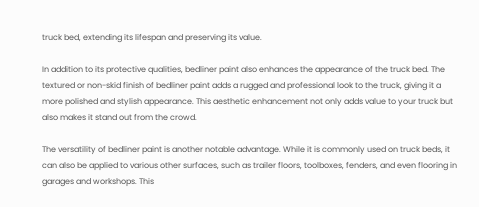truck bed, extending its lifespan and preserving its value.

In addition to its protective qualities, bedliner paint also enhances the appearance of the truck bed. The textured or non-skid finish of bedliner paint adds a rugged and professional look to the truck, giving it a more polished and stylish appearance. This aesthetic enhancement not only adds value to your truck but also makes it stand out from the crowd.

The versatility of bedliner paint is another notable advantage. While it is commonly used on truck beds, it can also be applied to various other surfaces, such as trailer floors, toolboxes, fenders, and even flooring in garages and workshops. This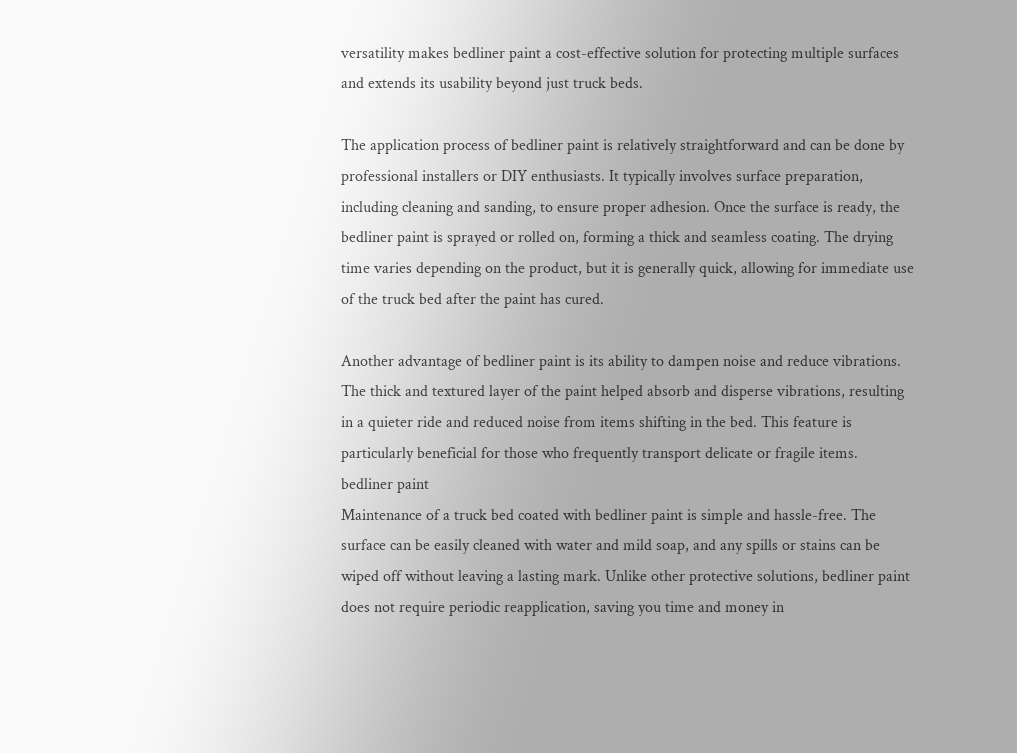versatility makes bedliner paint a cost-effective solution for protecting multiple surfaces and extends its usability beyond just truck beds.

The application process of bedliner paint is relatively straightforward and can be done by professional installers or DIY enthusiasts. It typically involves surface preparation, including cleaning and sanding, to ensure proper adhesion. Once the surface is ready, the bedliner paint is sprayed or rolled on, forming a thick and seamless coating. The drying time varies depending on the product, but it is generally quick, allowing for immediate use of the truck bed after the paint has cured.

Another advantage of bedliner paint is its ability to dampen noise and reduce vibrations. The thick and textured layer of the paint helped absorb and disperse vibrations, resulting in a quieter ride and reduced noise from items shifting in the bed. This feature is particularly beneficial for those who frequently transport delicate or fragile items.
bedliner paint
Maintenance of a truck bed coated with bedliner paint is simple and hassle-free. The surface can be easily cleaned with water and mild soap, and any spills or stains can be wiped off without leaving a lasting mark. Unlike other protective solutions, bedliner paint does not require periodic reapplication, saving you time and money in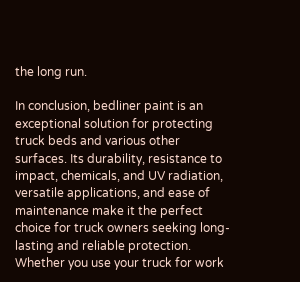the long run.

In conclusion, bedliner paint is an exceptional solution for protecting truck beds and various other surfaces. Its durability, resistance to impact, chemicals, and UV radiation, versatile applications, and ease of maintenance make it the perfect choice for truck owners seeking long-lasting and reliable protection. Whether you use your truck for work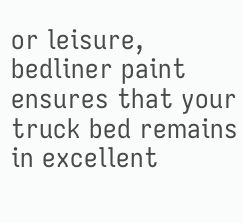or leisure, bedliner paint ensures that your truck bed remains in excellent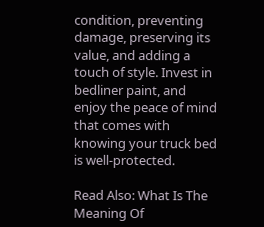condition, preventing damage, preserving its value, and adding a touch of style. Invest in bedliner paint, and enjoy the peace of mind that comes with knowing your truck bed is well-protected.

Read Also: What Is The Meaning Of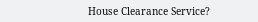House Clearance Service?